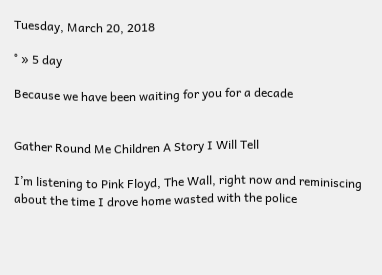Tuesday, March 20, 2018

° » 5 day

Because we have been waiting for you for a decade


Gather Round Me Children A Story I Will Tell

I’m listening to Pink Floyd, The Wall, right now and reminiscing about the time I drove home wasted with the police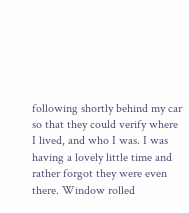following shortly behind my car so that they could verify where I lived, and who I was. I was having a lovely little time and rather forgot they were even there. Window rolled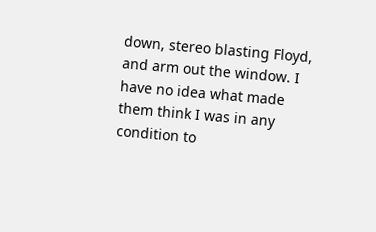down, stereo blasting Floyd, and arm out the window. I have no idea what made them think I was in any condition to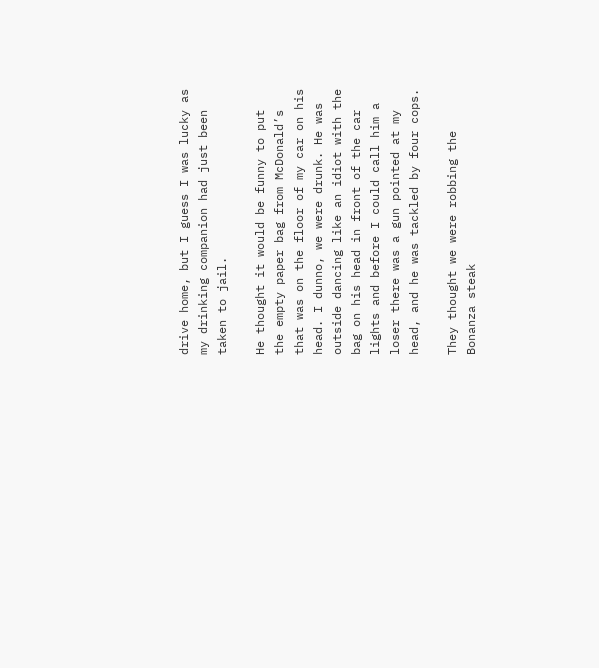drive home, but I guess I was lucky as my drinking companion had just been taken to jail.

He thought it would be funny to put the empty paper bag from McDonald’s that was on the floor of my car on his head. I dunno, we were drunk. He was outside dancing like an idiot with the bag on his head in front of the car lights and before I could call him a loser there was a gun pointed at my head, and he was tackled by four cops.

They thought we were robbing the Bonanza steak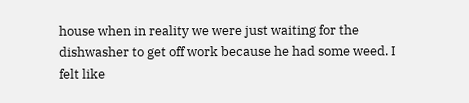house when in reality we were just waiting for the dishwasher to get off work because he had some weed. I felt like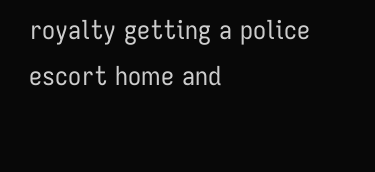royalty getting a police escort home and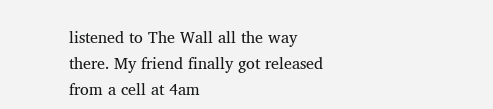listened to The Wall all the way there. My friend finally got released from a cell at 4am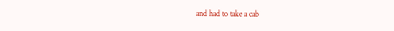and had to take a cab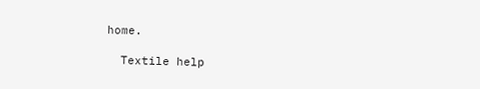home.

  Textile help